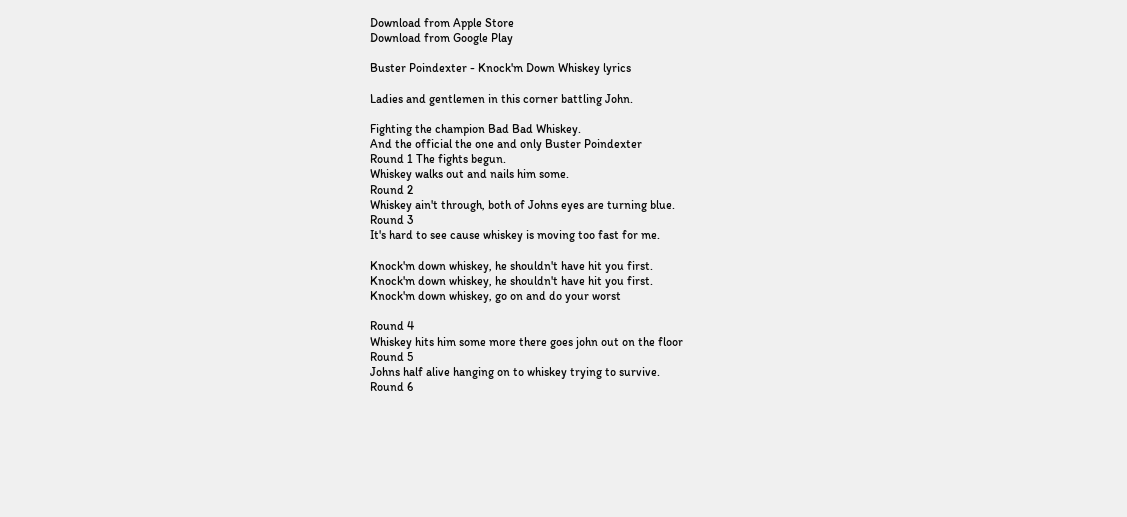Download from Apple Store
Download from Google Play

Buster Poindexter - Knock'm Down Whiskey lyrics

Ladies and gentlemen in this corner battling John.

Fighting the champion Bad Bad Whiskey.
And the official the one and only Buster Poindexter
Round 1 The fights begun.
Whiskey walks out and nails him some.
Round 2
Whiskey ain't through, both of Johns eyes are turning blue.
Round 3
It's hard to see cause whiskey is moving too fast for me.

Knock'm down whiskey, he shouldn't have hit you first.
Knock'm down whiskey, he shouldn't have hit you first.
Knock'm down whiskey, go on and do your worst

Round 4
Whiskey hits him some more there goes john out on the floor
Round 5
Johns half alive hanging on to whiskey trying to survive.
Round 6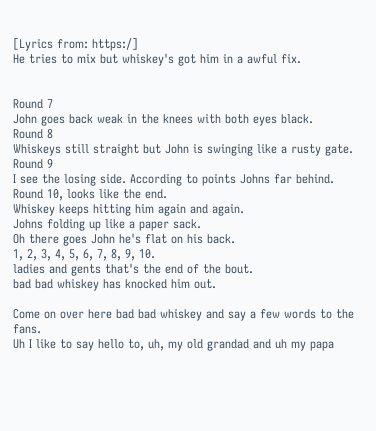[Lyrics from: https:/]
He tries to mix but whiskey's got him in a awful fix.


Round 7
John goes back weak in the knees with both eyes black.
Round 8
Whiskeys still straight but John is swinging like a rusty gate.
Round 9
I see the losing side. According to points Johns far behind.
Round 10, looks like the end.
Whiskey keeps hitting him again and again.
Johns folding up like a paper sack.
Oh there goes John he's flat on his back.
1, 2, 3, 4, 5, 6, 7, 8, 9, 10.
ladies and gents that's the end of the bout.
bad bad whiskey has knocked him out.

Come on over here bad bad whiskey and say a few words to the fans.
Uh I like to say hello to, uh, my old grandad and uh my papa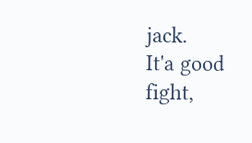jack.
It'a good fight,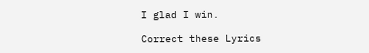I glad I win.

Correct these Lyrics